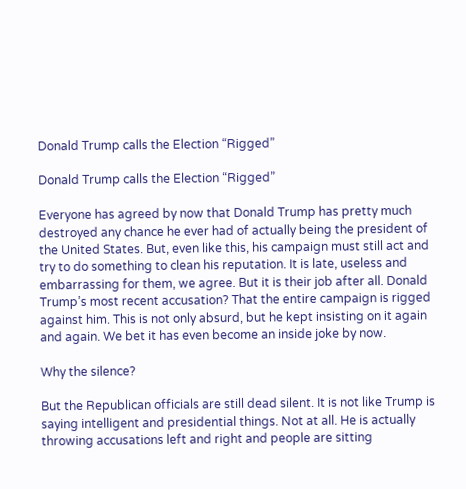Donald Trump calls the Election “Rigged”

Donald Trump calls the Election “Rigged”

Everyone has agreed by now that Donald Trump has pretty much destroyed any chance he ever had of actually being the president of the United States. But, even like this, his campaign must still act and try to do something to clean his reputation. It is late, useless and embarrassing for them, we agree. But it is their job after all. Donald Trump’s most recent accusation? That the entire campaign is rigged against him. This is not only absurd, but he kept insisting on it again and again. We bet it has even become an inside joke by now.

Why the silence?

But the Republican officials are still dead silent. It is not like Trump is saying intelligent and presidential things. Not at all. He is actually throwing accusations left and right and people are sitting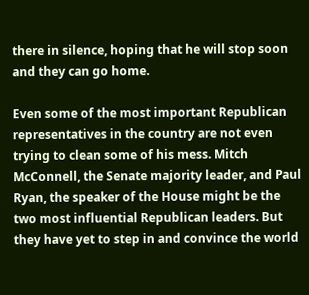there in silence, hoping that he will stop soon and they can go home.

Even some of the most important Republican representatives in the country are not even trying to clean some of his mess. Mitch McConnell, the Senate majority leader, and Paul Ryan, the speaker of the House might be the two most influential Republican leaders. But they have yet to step in and convince the world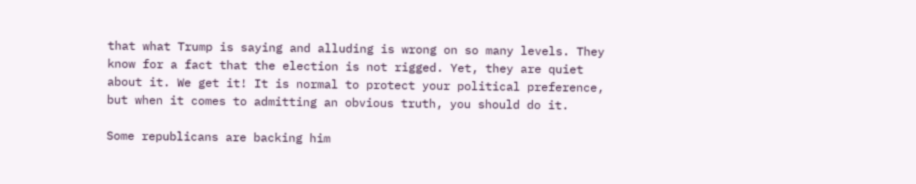that what Trump is saying and alluding is wrong on so many levels. They know for a fact that the election is not rigged. Yet, they are quiet about it. We get it! It is normal to protect your political preference, but when it comes to admitting an obvious truth, you should do it.

Some republicans are backing him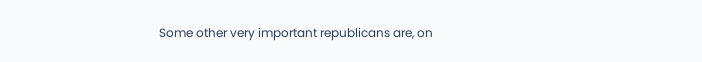Some other very important republicans are, on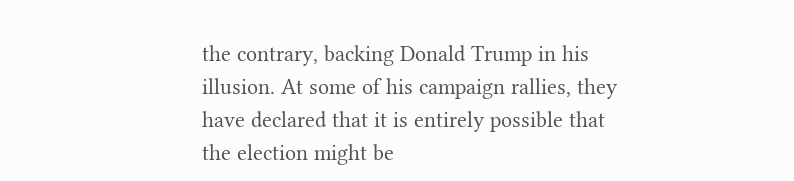the contrary, backing Donald Trump in his illusion. At some of his campaign rallies, they have declared that it is entirely possible that the election might be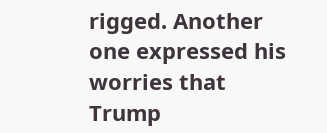rigged. Another one expressed his worries that Trump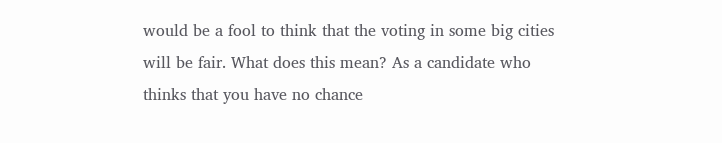would be a fool to think that the voting in some big cities will be fair. What does this mean? As a candidate who thinks that you have no chance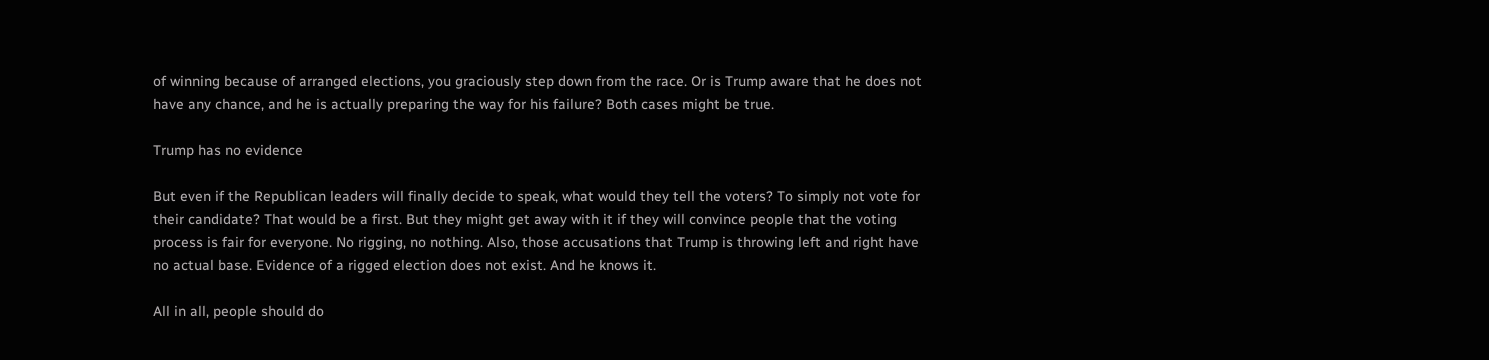of winning because of arranged elections, you graciously step down from the race. Or is Trump aware that he does not have any chance, and he is actually preparing the way for his failure? Both cases might be true.

Trump has no evidence

But even if the Republican leaders will finally decide to speak, what would they tell the voters? To simply not vote for their candidate? That would be a first. But they might get away with it if they will convince people that the voting process is fair for everyone. No rigging, no nothing. Also, those accusations that Trump is throwing left and right have no actual base. Evidence of a rigged election does not exist. And he knows it.

All in all, people should do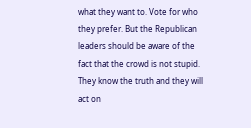what they want to. Vote for who they prefer. But the Republican leaders should be aware of the fact that the crowd is not stupid. They know the truth and they will act on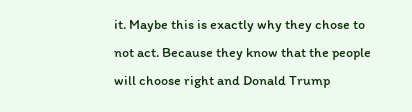it. Maybe this is exactly why they chose to not act. Because they know that the people will choose right and Donald Trump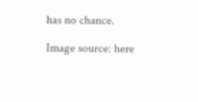has no chance.

Image source: here